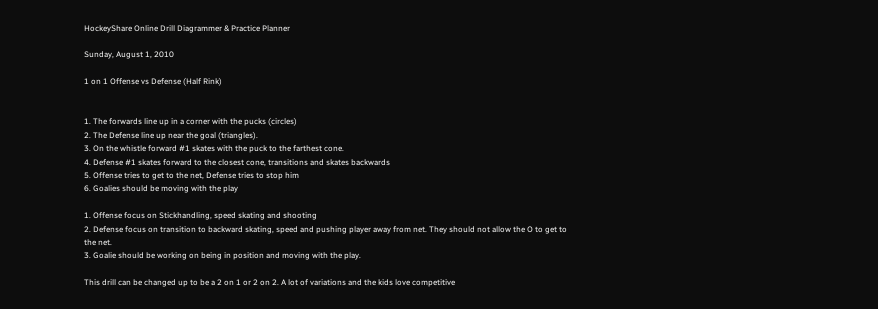HockeyShare Online Drill Diagrammer & Practice Planner

Sunday, August 1, 2010

1 on 1 Offense vs Defense (Half Rink)


1. The forwards line up in a corner with the pucks (circles)
2. The Defense line up near the goal (triangles).
3. On the whistle forward #1 skates with the puck to the farthest cone.
4. Defense #1 skates forward to the closest cone, transitions and skates backwards
5. Offense tries to get to the net, Defense tries to stop him
6. Goalies should be moving with the play

1. Offense focus on Stickhandling, speed skating and shooting
2. Defense focus on transition to backward skating, speed and pushing player away from net. They should not allow the O to get to the net.
3. Goalie should be working on being in position and moving with the play.

This drill can be changed up to be a 2 on 1 or 2 on 2. A lot of variations and the kids love competitive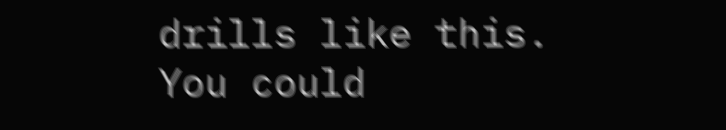drills like this.
You could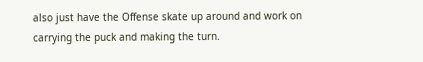also just have the Offense skate up around and work on carrying the puck and making the turn.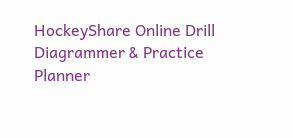HockeyShare Online Drill Diagrammer & Practice Planner